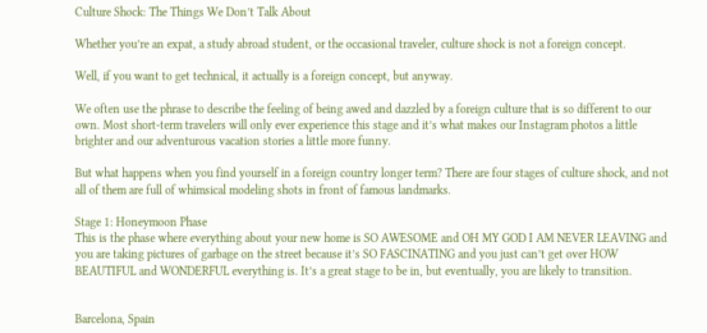Culture Shock: The Things We Don’t Talk About

Whether you’re an expat, a study abroad student, or the occasional traveler, culture shock is not a foreign concept.

Well, if you want to get technical, it actually is a foreign concept, but anyway.

We often use the phrase to describe the feeling of being awed and dazzled by a foreign culture that is so different to our own. Most short-term travelers will only ever experience this stage and it’s what makes our Instagram photos a little brighter and our adventurous vacation stories a little more funny.

But what happens when you find yourself in a foreign country longer term? There are four stages of culture shock, and not all of them are full of whimsical modeling shots in front of famous landmarks.

Stage 1: Honeymoon Phase
This is the phase where everything about your new home is SO AWESOME and OH MY GOD I AM NEVER LEAVING and you are taking pictures of garbage on the street because it’s SO FASCINATING and you just can’t get over HOW BEAUTIFUL and WONDERFUL everything is. It’s a great stage to be in, but eventually, you are likely to transition.


Barcelona, Spain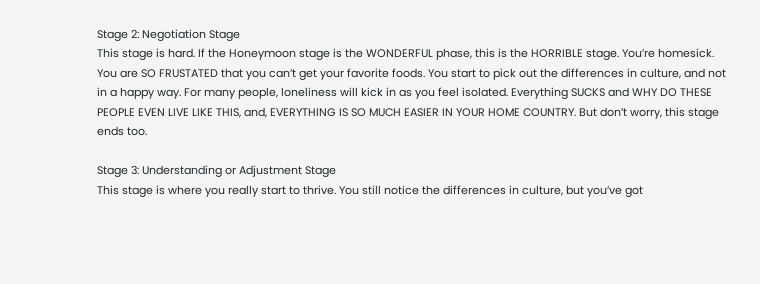Stage 2: Negotiation Stage
This stage is hard. If the Honeymoon stage is the WONDERFUL phase, this is the HORRIBLE stage. You’re homesick. You are SO FRUSTATED that you can’t get your favorite foods. You start to pick out the differences in culture, and not in a happy way. For many people, loneliness will kick in as you feel isolated. Everything SUCKS and WHY DO THESE PEOPLE EVEN LIVE LIKE THIS, and, EVERYTHING IS SO MUCH EASIER IN YOUR HOME COUNTRY. But don’t worry, this stage ends too.

Stage 3: Understanding or Adjustment Stage
This stage is where you really start to thrive. You still notice the differences in culture, but you’ve got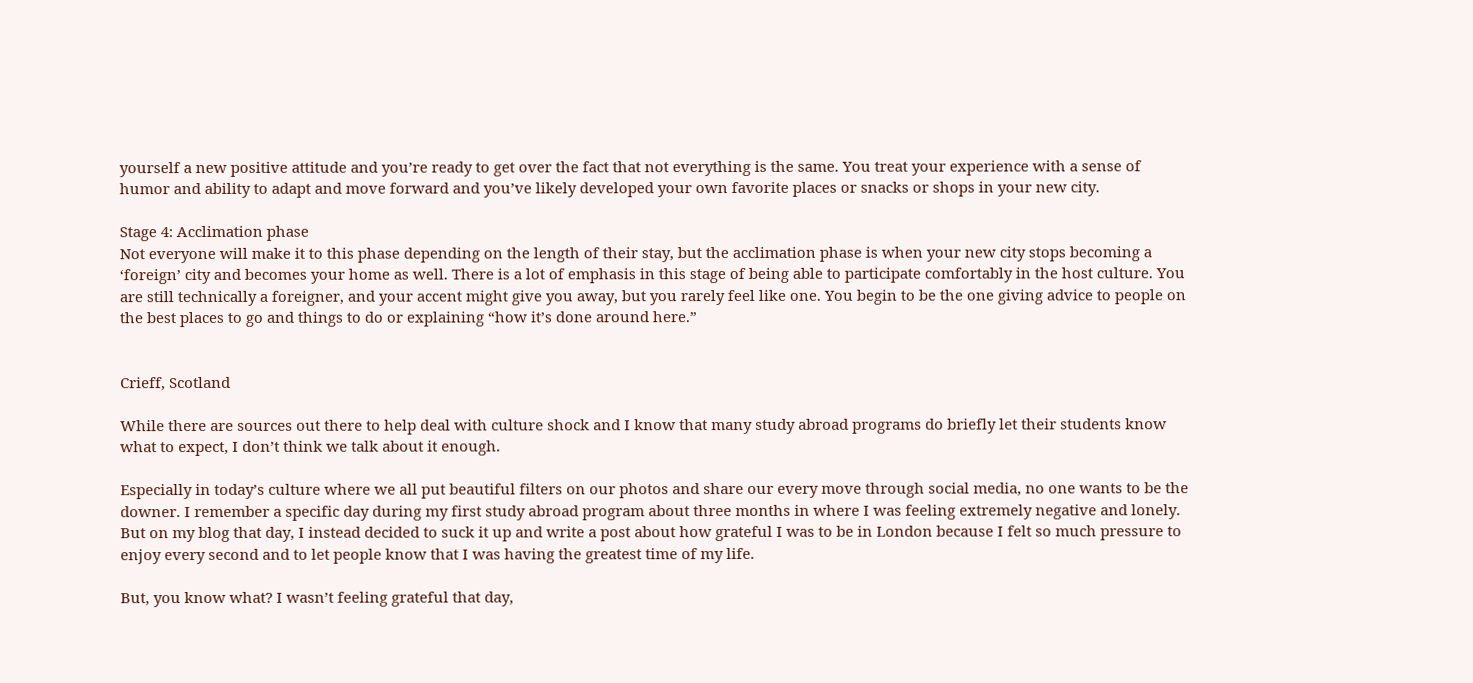yourself a new positive attitude and you’re ready to get over the fact that not everything is the same. You treat your experience with a sense of humor and ability to adapt and move forward and you’ve likely developed your own favorite places or snacks or shops in your new city.

Stage 4: Acclimation phase
Not everyone will make it to this phase depending on the length of their stay, but the acclimation phase is when your new city stops becoming a ‘foreign’ city and becomes your home as well. There is a lot of emphasis in this stage of being able to participate comfortably in the host culture. You are still technically a foreigner, and your accent might give you away, but you rarely feel like one. You begin to be the one giving advice to people on the best places to go and things to do or explaining “how it’s done around here.”


Crieff, Scotland

While there are sources out there to help deal with culture shock and I know that many study abroad programs do briefly let their students know what to expect, I don’t think we talk about it enough.

Especially in today’s culture where we all put beautiful filters on our photos and share our every move through social media, no one wants to be the downer. I remember a specific day during my first study abroad program about three months in where I was feeling extremely negative and lonely. But on my blog that day, I instead decided to suck it up and write a post about how grateful I was to be in London because I felt so much pressure to enjoy every second and to let people know that I was having the greatest time of my life.

But, you know what? I wasn’t feeling grateful that day,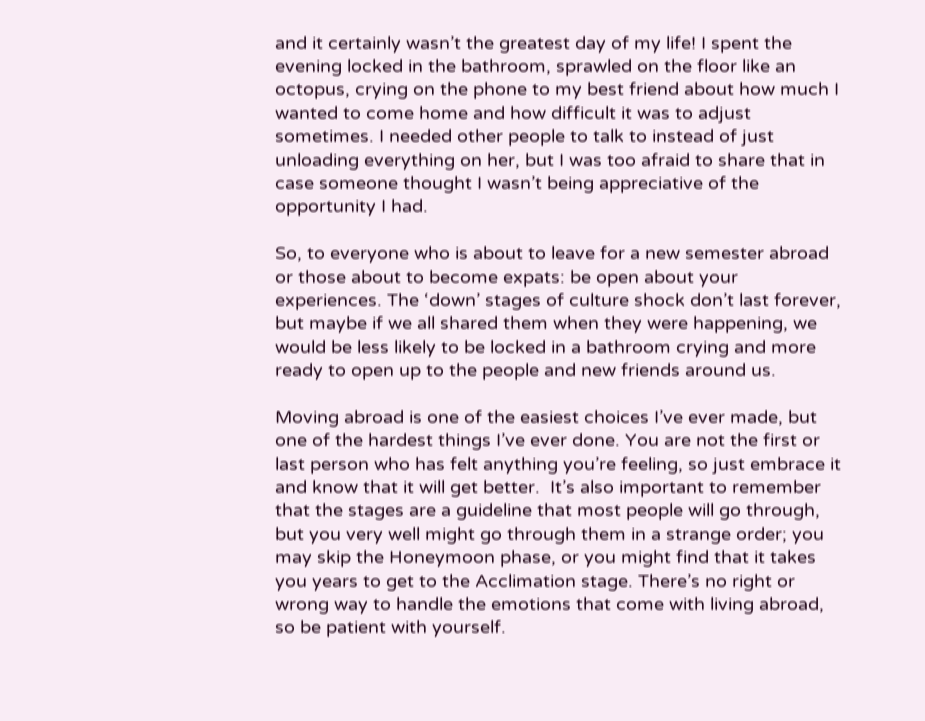and it certainly wasn’t the greatest day of my life! I spent the evening locked in the bathroom, sprawled on the floor like an octopus, crying on the phone to my best friend about how much I wanted to come home and how difficult it was to adjust sometimes. I needed other people to talk to instead of just unloading everything on her, but I was too afraid to share that in case someone thought I wasn’t being appreciative of the opportunity I had.

So, to everyone who is about to leave for a new semester abroad or those about to become expats: be open about your experiences. The ‘down’ stages of culture shock don’t last forever, but maybe if we all shared them when they were happening, we would be less likely to be locked in a bathroom crying and more ready to open up to the people and new friends around us.

Moving abroad is one of the easiest choices I’ve ever made, but one of the hardest things I’ve ever done. You are not the first or last person who has felt anything you’re feeling, so just embrace it and know that it will get better.  It’s also important to remember that the stages are a guideline that most people will go through, but you very well might go through them in a strange order; you may skip the Honeymoon phase, or you might find that it takes you years to get to the Acclimation stage. There’s no right or wrong way to handle the emotions that come with living abroad, so be patient with yourself.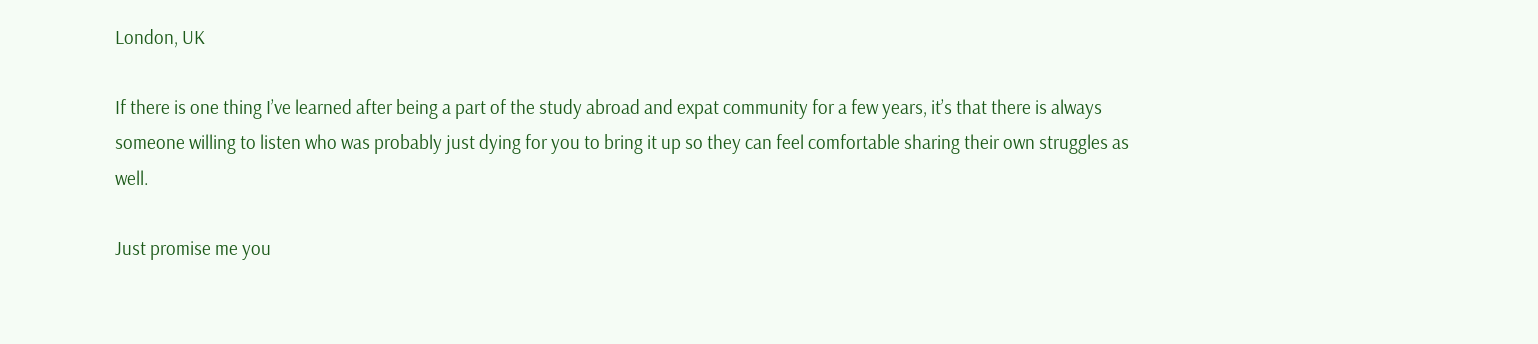London, UK

If there is one thing I’ve learned after being a part of the study abroad and expat community for a few years, it’s that there is always someone willing to listen who was probably just dying for you to bring it up so they can feel comfortable sharing their own struggles as well.

Just promise me you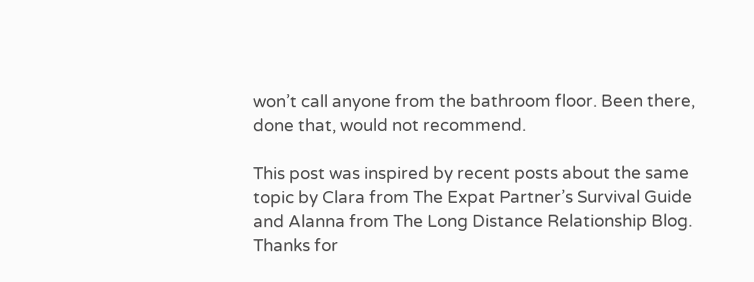won’t call anyone from the bathroom floor. Been there, done that, would not recommend.

This post was inspired by recent posts about the same topic by Clara from The Expat Partner’s Survival Guide and Alanna from The Long Distance Relationship Blog. Thanks for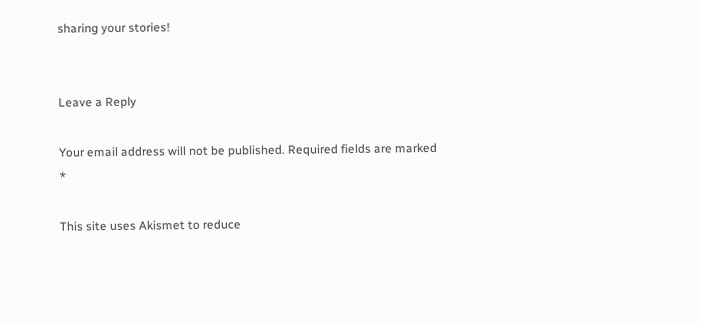sharing your stories!


Leave a Reply

Your email address will not be published. Required fields are marked *

This site uses Akismet to reduce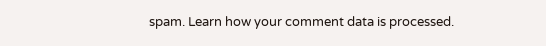spam. Learn how your comment data is processed.